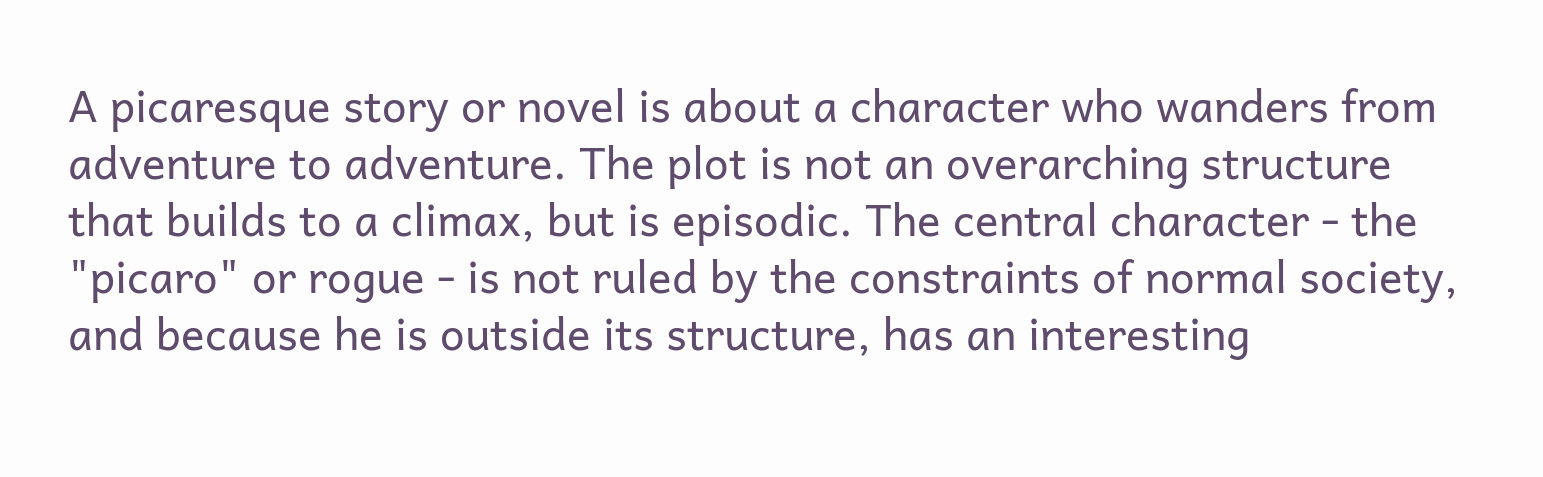A picaresque story or novel is about a character who wanders from adventure to adventure. The plot is not an overarching structure that builds to a climax, but is episodic. The central character - the "picaro" or rogue - is not ruled by the constraints of normal society, and because he is outside its structure, has an interesting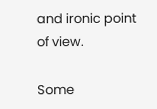and ironic point of view.

Some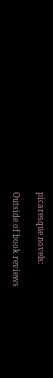picaresque novels:

Outside of book reviews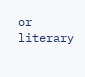or literary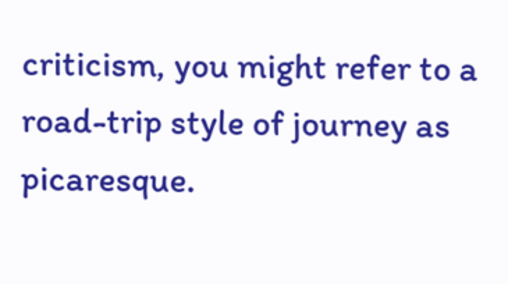criticism, you might refer to a road-trip style of journey as picaresque.